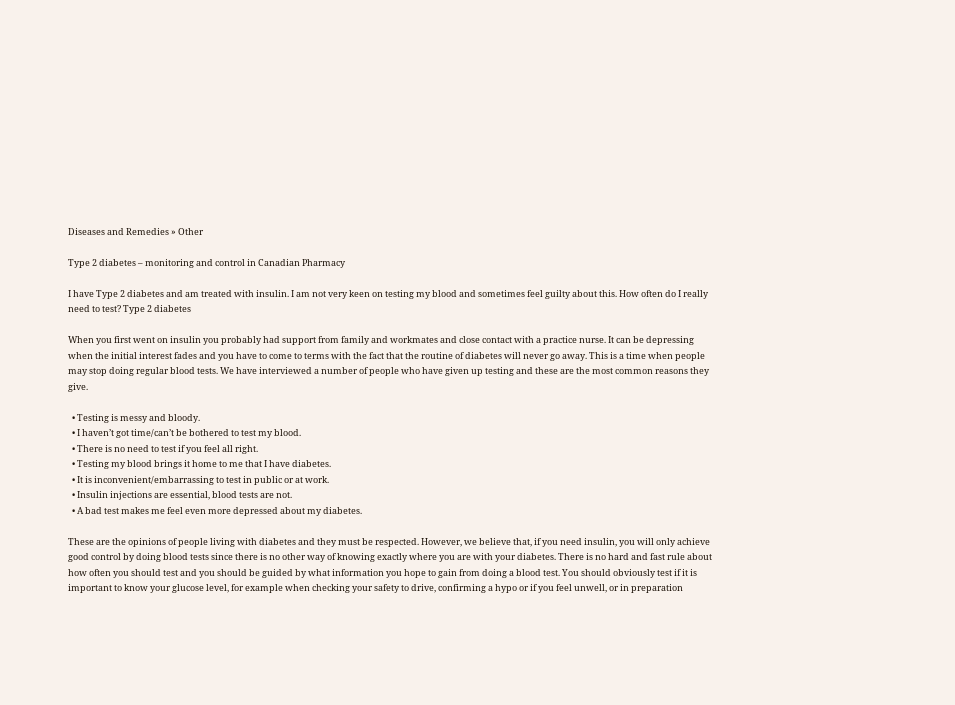Diseases and Remedies » Other

Type 2 diabetes – monitoring and control in Canadian Pharmacy

I have Type 2 diabetes and am treated with insulin. I am not very keen on testing my blood and sometimes feel guilty about this. How often do I really need to test? Type 2 diabetes

When you first went on insulin you probably had support from family and workmates and close contact with a practice nurse. It can be depressing when the initial interest fades and you have to come to terms with the fact that the routine of diabetes will never go away. This is a time when people may stop doing regular blood tests. We have interviewed a number of people who have given up testing and these are the most common reasons they give.

  • Testing is messy and bloody.
  • I haven’t got time/can’t be bothered to test my blood.
  • There is no need to test if you feel all right.
  • Testing my blood brings it home to me that I have diabetes.
  • It is inconvenient/embarrassing to test in public or at work.
  • Insulin injections are essential, blood tests are not.
  • A bad test makes me feel even more depressed about my diabetes.

These are the opinions of people living with diabetes and they must be respected. However, we believe that, if you need insulin, you will only achieve good control by doing blood tests since there is no other way of knowing exactly where you are with your diabetes. There is no hard and fast rule about how often you should test and you should be guided by what information you hope to gain from doing a blood test. You should obviously test if it is important to know your glucose level, for example when checking your safety to drive, confirming a hypo or if you feel unwell, or in preparation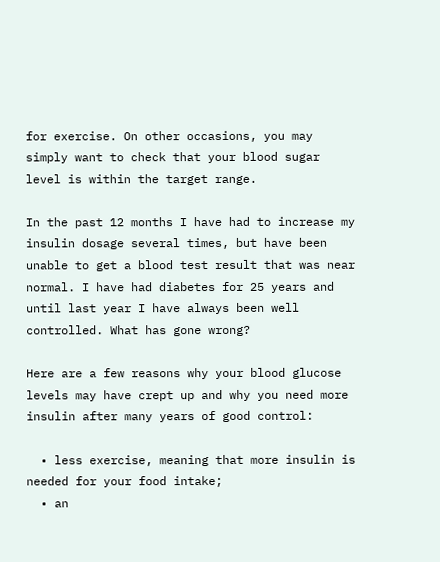for exercise. On other occasions, you may simply want to check that your blood sugar level is within the target range.

In the past 12 months I have had to increase my insulin dosage several times, but have been unable to get a blood test result that was near normal. I have had diabetes for 25 years and until last year I have always been well controlled. What has gone wrong?

Here are a few reasons why your blood glucose levels may have crept up and why you need more insulin after many years of good control:

  • less exercise, meaning that more insulin is needed for your food intake;
  • an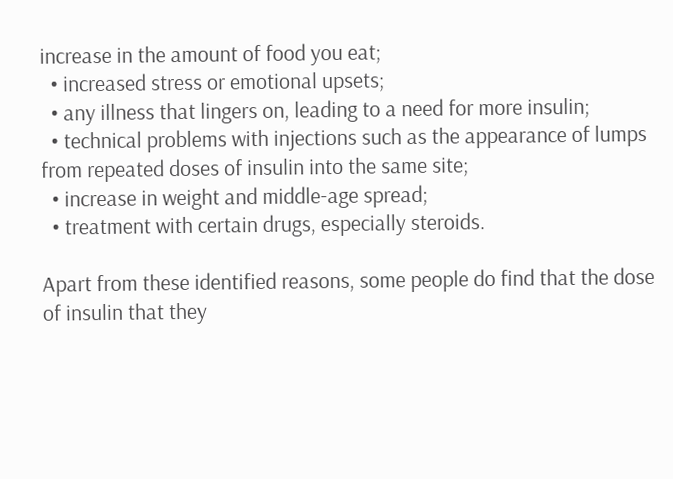increase in the amount of food you eat;
  • increased stress or emotional upsets;
  • any illness that lingers on, leading to a need for more insulin;
  • technical problems with injections such as the appearance of lumps from repeated doses of insulin into the same site;
  • increase in weight and middle-age spread;
  • treatment with certain drugs, especially steroids.

Apart from these identified reasons, some people do find that the dose of insulin that they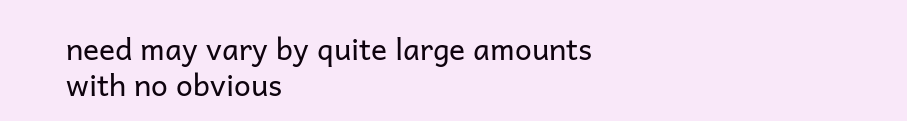need may vary by quite large amounts with no obvious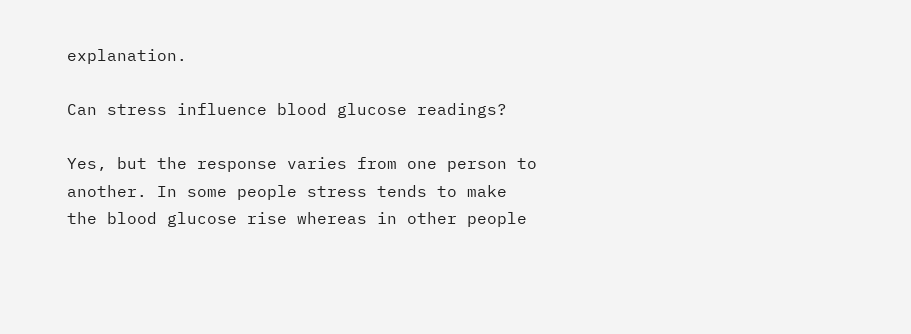explanation.

Can stress influence blood glucose readings?

Yes, but the response varies from one person to another. In some people stress tends to make the blood glucose rise whereas in other people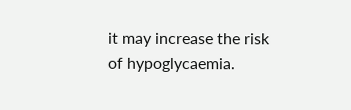it may increase the risk of hypoglycaemia.